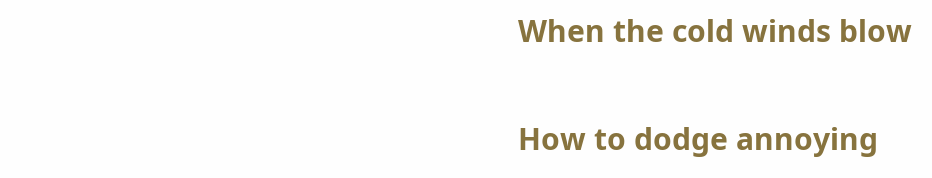When the cold winds blow

How to dodge annoying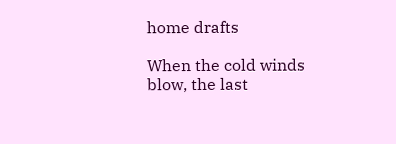home drafts

When the cold winds blow, the last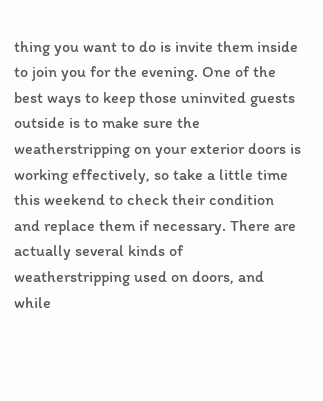thing you want to do is invite them inside to join you for the evening. One of the best ways to keep those uninvited guests outside is to make sure the weatherstripping on your exterior doors is working effectively, so take a little time this weekend to check their condition and replace them if necessary. There are actually several kinds of weatherstripping used on doors, and while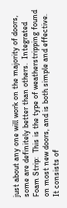just about any one will work on the majority of doors, some are definitely better than others.  Integrated Foam Strip:  This is the type of weatherstripping found on most new doors, and is both simple and effective. It consists of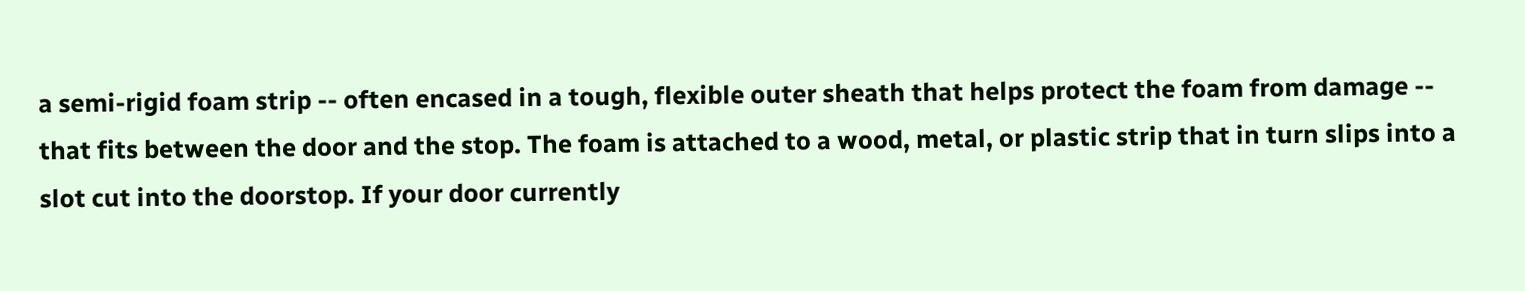a semi-rigid foam strip -- often encased in a tough, flexible outer sheath that helps protect the foam from damage -- that fits between the door and the stop. The foam is attached to a wood, metal, or plastic strip that in turn slips into a slot cut into the doorstop. If your door currently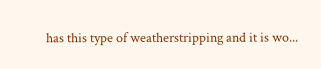has this type of weatherstripping and it is wo...